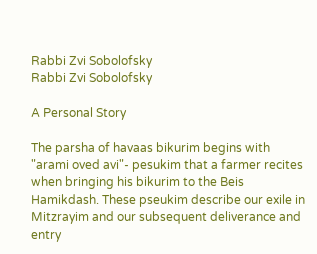Rabbi Zvi Sobolofsky
Rabbi Zvi Sobolofsky

A Personal Story

The parsha of havaas bikurim begins with "arami oved avi"- pesukim that a farmer recites when bringing his bikurim to the Beis Hamikdash. These pseukim describe our exile in Mitzrayim and our subsequent deliverance and entry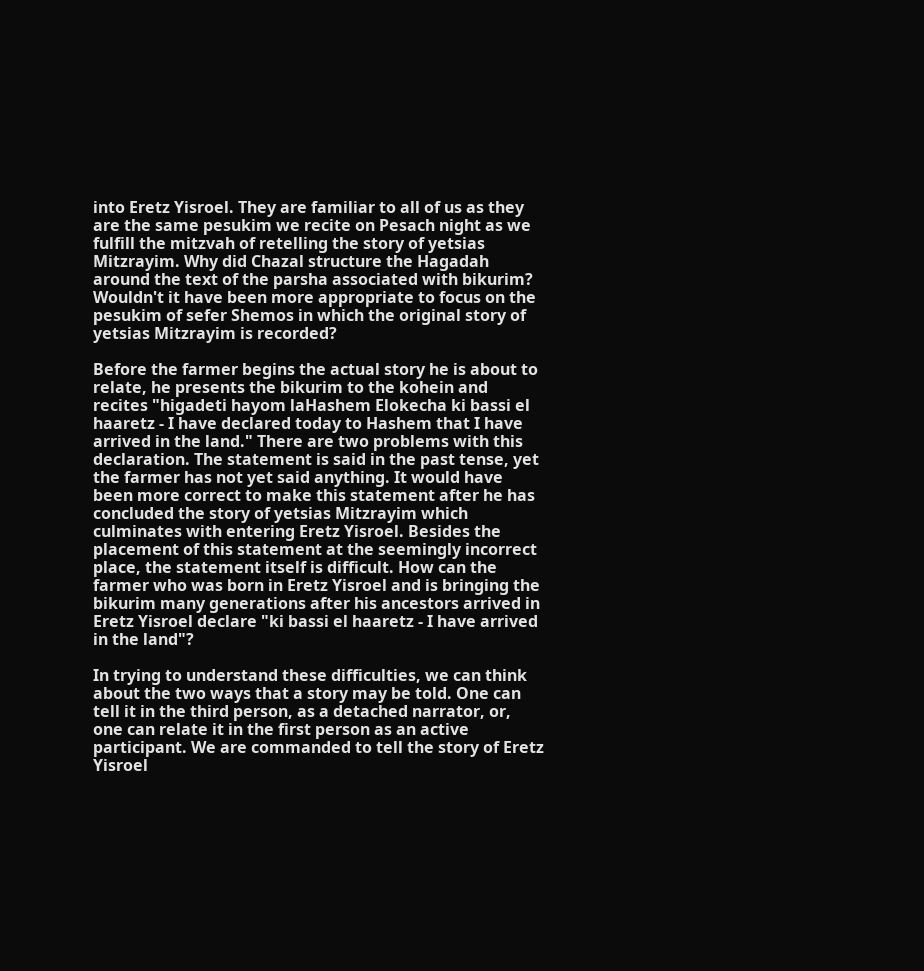into Eretz Yisroel. They are familiar to all of us as they are the same pesukim we recite on Pesach night as we fulfill the mitzvah of retelling the story of yetsias Mitzrayim. Why did Chazal structure the Hagadah around the text of the parsha associated with bikurim? Wouldn't it have been more appropriate to focus on the pesukim of sefer Shemos in which the original story of yetsias Mitzrayim is recorded?

Before the farmer begins the actual story he is about to relate, he presents the bikurim to the kohein and recites "higadeti hayom laHashem Elokecha ki bassi el haaretz - I have declared today to Hashem that I have arrived in the land." There are two problems with this declaration. The statement is said in the past tense, yet the farmer has not yet said anything. It would have been more correct to make this statement after he has concluded the story of yetsias Mitzrayim which culminates with entering Eretz Yisroel. Besides the placement of this statement at the seemingly incorrect place, the statement itself is difficult. How can the farmer who was born in Eretz Yisroel and is bringing the bikurim many generations after his ancestors arrived in Eretz Yisroel declare "ki bassi el haaretz - I have arrived in the land"?

In trying to understand these difficulties, we can think about the two ways that a story may be told. One can tell it in the third person, as a detached narrator, or, one can relate it in the first person as an active participant. We are commanded to tell the story of Eretz Yisroel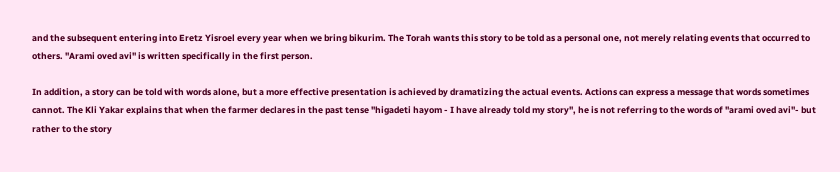and the subsequent entering into Eretz Yisroel every year when we bring bikurim. The Torah wants this story to be told as a personal one, not merely relating events that occurred to others. "Arami oved avi" is written specifically in the first person.

In addition, a story can be told with words alone, but a more effective presentation is achieved by dramatizing the actual events. Actions can express a message that words sometimes cannot. The Kli Yakar explains that when the farmer declares in the past tense "higadeti hayom - I have already told my story", he is not referring to the words of "arami oved avi"- but rather to the story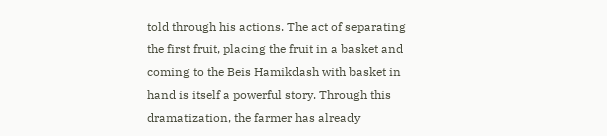told through his actions. The act of separating the first fruit, placing the fruit in a basket and coming to the Beis Hamikdash with basket in hand is itself a powerful story. Through this dramatization, the farmer has already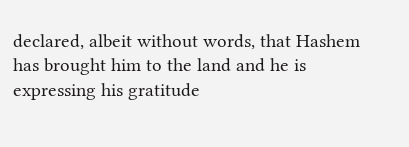declared, albeit without words, that Hashem has brought him to the land and he is expressing his gratitude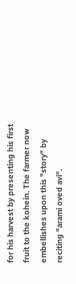for his harvest by presenting his first fruit to the kohein. The farmer now embellishes upon this "story" by reciting "arami oved avi".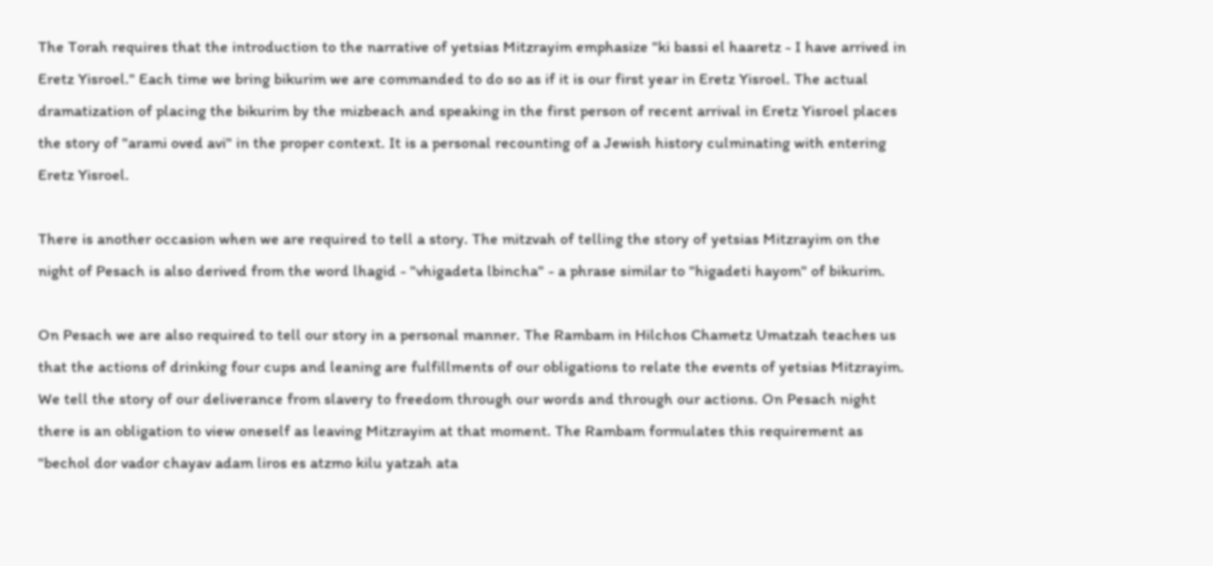The Torah requires that the introduction to the narrative of yetsias Mitzrayim emphasize "ki bassi el haaretz - I have arrived in Eretz Yisroel." Each time we bring bikurim we are commanded to do so as if it is our first year in Eretz Yisroel. The actual dramatization of placing the bikurim by the mizbeach and speaking in the first person of recent arrival in Eretz Yisroel places the story of "arami oved avi" in the proper context. It is a personal recounting of a Jewish history culminating with entering Eretz Yisroel.

There is another occasion when we are required to tell a story. The mitzvah of telling the story of yetsias Mitzrayim on the night of Pesach is also derived from the word lhagid - "vhigadeta lbincha" - a phrase similar to "higadeti hayom" of bikurim.

On Pesach we are also required to tell our story in a personal manner. The Rambam in Hilchos Chametz Umatzah teaches us that the actions of drinking four cups and leaning are fulfillments of our obligations to relate the events of yetsias Mitzrayim. We tell the story of our deliverance from slavery to freedom through our words and through our actions. On Pesach night there is an obligation to view oneself as leaving Mitzrayim at that moment. The Rambam formulates this requirement as "bechol dor vador chayav adam liros es atzmo kilu yatzah ata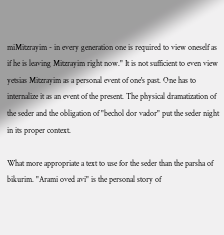miMitzrayim - in every generation one is required to view oneself as if he is leaving Mitzrayim right now." It is not sufficient to even view yetsias Mitzrayim as a personal event of one's past. One has to internalize it as an event of the present. The physical dramatization of the seder and the obligation of "bechol dor vador" put the seder night in its proper context.

What more appropriate a text to use for the seder than the parsha of bikurim. "Arami oved avi" is the personal story of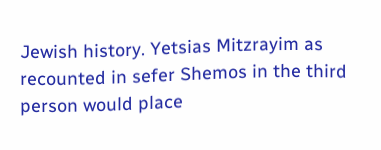Jewish history. Yetsias Mitzrayim as recounted in sefer Shemos in the third person would place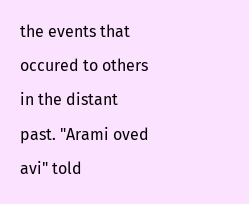the events that occured to others in the distant past. "Arami oved avi" told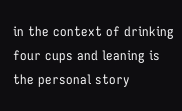in the context of drinking four cups and leaning is the personal story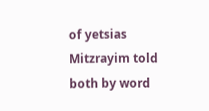of yetsias Mitzrayim told both by word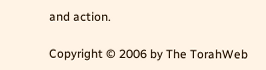and action.

Copyright © 2006 by The TorahWeb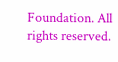Foundation. All rights reserved.